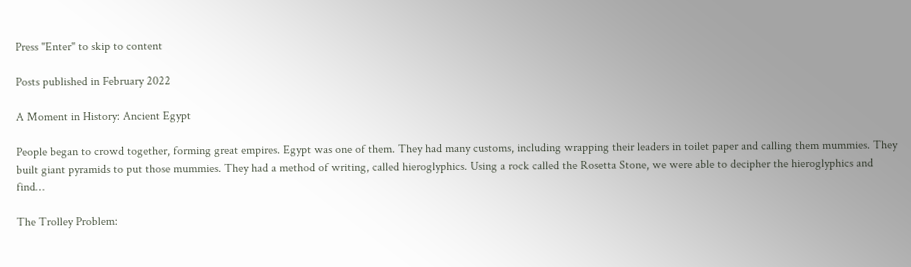Press "Enter" to skip to content

Posts published in February 2022

A Moment in History: Ancient Egypt

People began to crowd together, forming great empires. Egypt was one of them. They had many customs, including wrapping their leaders in toilet paper and calling them mummies. They built giant pyramids to put those mummies. They had a method of writing, called hieroglyphics. Using a rock called the Rosetta Stone, we were able to decipher the hieroglyphics and find…

The Trolley Problem: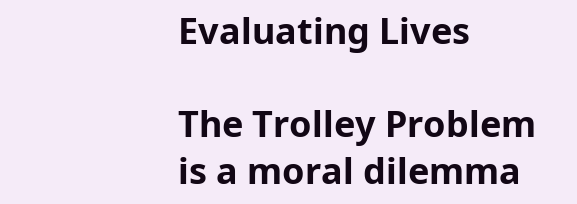Evaluating Lives

The Trolley Problem is a moral dilemma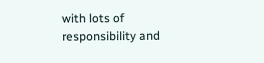with lots of responsibility and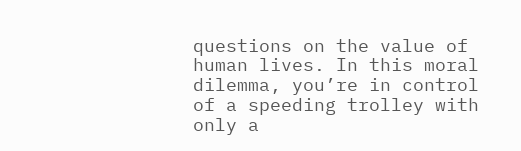questions on the value of human lives. In this moral dilemma, you’re in control of a speeding trolley with only a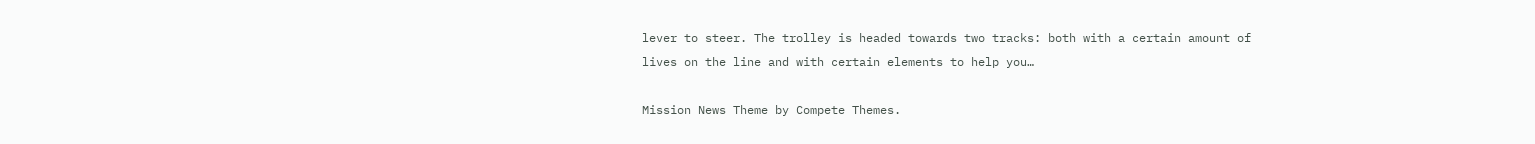lever to steer. The trolley is headed towards two tracks: both with a certain amount of lives on the line and with certain elements to help you…

Mission News Theme by Compete Themes.